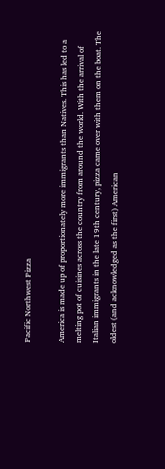Pacific Northwest Pizza

America is made up of proportionately more immigrants than Natives. This has led to a melting pot of cuisines across the country from around the world. With the arrival of Italian immigrants in the late 19th century, pizza came over with them on the boat. The oldest (and acknowledged as the first) American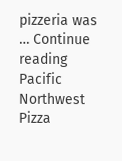pizzeria was … Continue reading Pacific Northwest Pizza